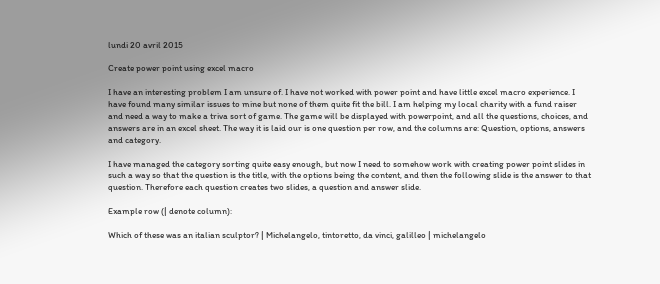lundi 20 avril 2015

Create power point using excel macro

I have an interesting problem I am unsure of. I have not worked with power point and have little excel macro experience. I have found many similar issues to mine but none of them quite fit the bill. I am helping my local charity with a fund raiser and need a way to make a triva sort of game. The game will be displayed with powerpoint, and all the questions, choices, and answers are in an excel sheet. The way it is laid our is one question per row, and the columns are: Question, options, answers and category.

I have managed the category sorting quite easy enough, but now I need to somehow work with creating power point slides in such a way so that the question is the title, with the options being the content, and then the following slide is the answer to that question. Therefore each question creates two slides, a question and answer slide.

Example row (| denote column):

Which of these was an italian sculptor? | Michelangelo, tintoretto, da vinci, galilleo | michelangelo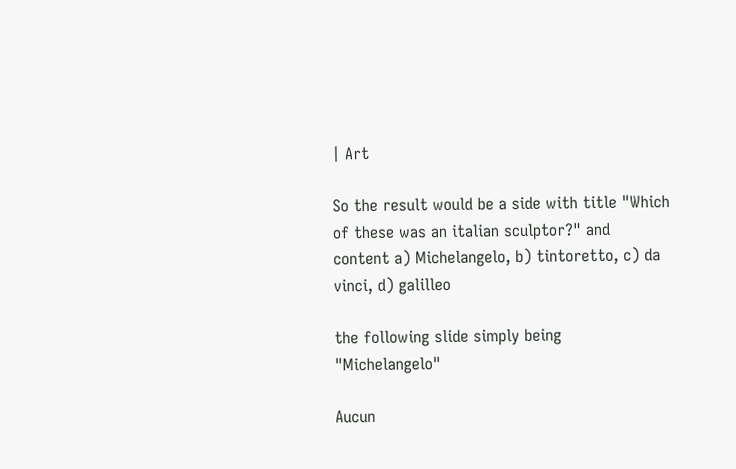| Art

So the result would be a side with title "Which of these was an italian sculptor?" and content a) Michelangelo, b) tintoretto, c) da vinci, d) galilleo

the following slide simply being "Michelangelo"

Aucun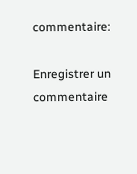commentaire:

Enregistrer un commentaire